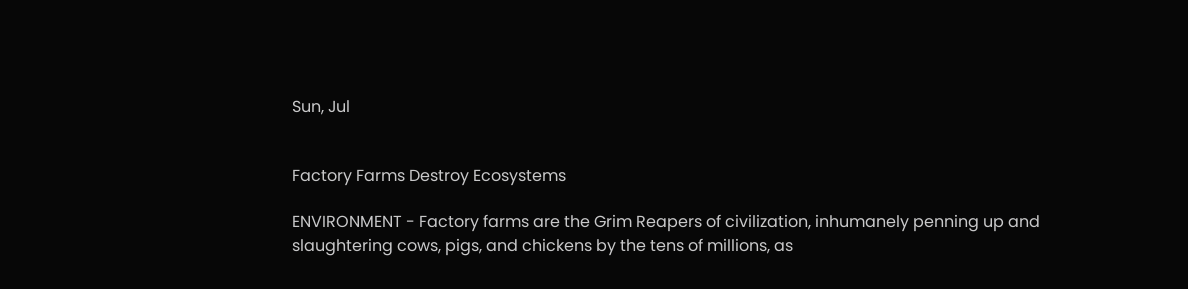Sun, Jul


Factory Farms Destroy Ecosystems

ENVIRONMENT - Factory farms are the Grim Reapers of civilization, inhumanely penning up and slaughtering cows, pigs, and chickens by the tens of millions, as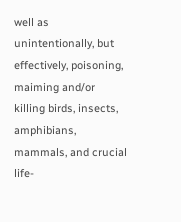well as unintentionally, but effectively, poisoning, maiming and/or killing birds, insects, amphibians, mammals, and crucial life-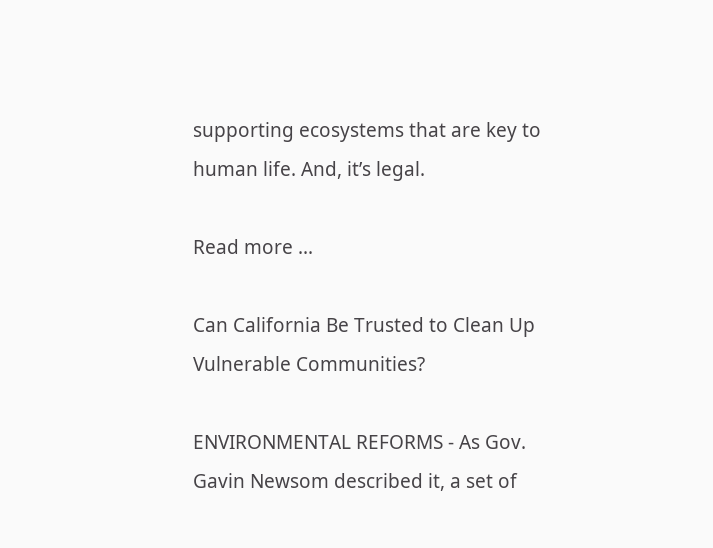supporting ecosystems that are key to human life. And, it’s legal.

Read more ...

Can California Be Trusted to Clean Up Vulnerable Communities?

ENVIRONMENTAL REFORMS - As Gov. Gavin Newsom described it, a set of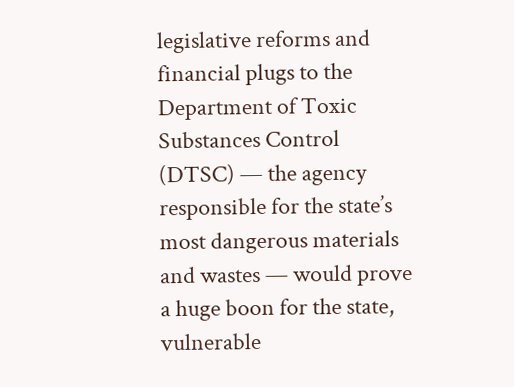legislative reforms and financial plugs to the Department of Toxic Substances Control (DTSC) — the agency responsible for the state’s most dangerous materials and wastes — would prove a huge boon for the state, vulnerable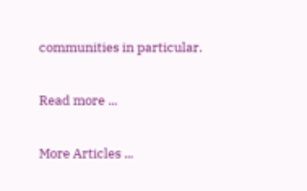communities in particular.

Read more ...

More Articles ...